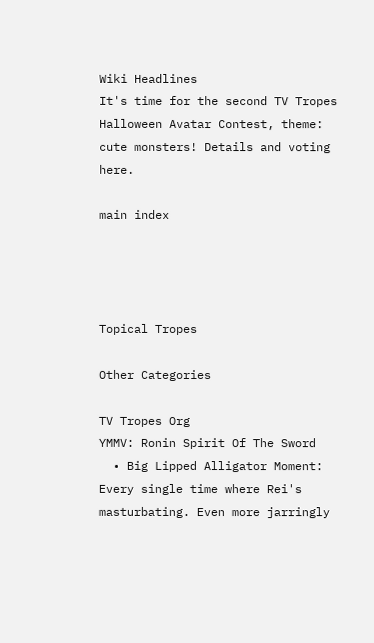Wiki Headlines
It's time for the second TV Tropes Halloween Avatar Contest, theme: cute monsters! Details and voting here.

main index




Topical Tropes

Other Categories

TV Tropes Org
YMMV: Ronin Spirit Of The Sword
  • Big Lipped Alligator Moment: Every single time where Rei's masturbating. Even more jarringly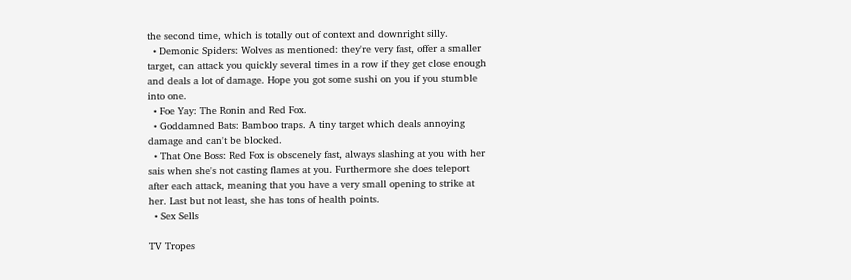the second time, which is totally out of context and downright silly.
  • Demonic Spiders: Wolves as mentioned: they're very fast, offer a smaller target, can attack you quickly several times in a row if they get close enough and deals a lot of damage. Hope you got some sushi on you if you stumble into one.
  • Foe Yay: The Ronin and Red Fox.
  • Goddamned Bats: Bamboo traps. A tiny target which deals annoying damage and can't be blocked.
  • That One Boss: Red Fox is obscenely fast, always slashing at you with her sais when she's not casting flames at you. Furthermore she does teleport after each attack, meaning that you have a very small opening to strike at her. Last but not least, she has tons of health points.
  • Sex Sells

TV Tropes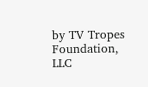by TV Tropes Foundation, LLC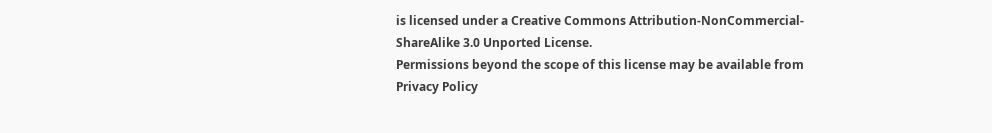is licensed under a Creative Commons Attribution-NonCommercial-ShareAlike 3.0 Unported License.
Permissions beyond the scope of this license may be available from
Privacy Policy